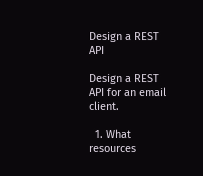Design a REST API

Design a REST API for an email client.

  1. What resources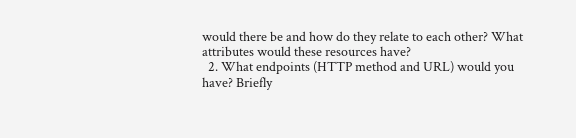would there be and how do they relate to each other? What attributes would these resources have?
  2. What endpoints (HTTP method and URL) would you have? Briefly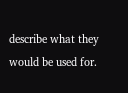describe what they would be used for.